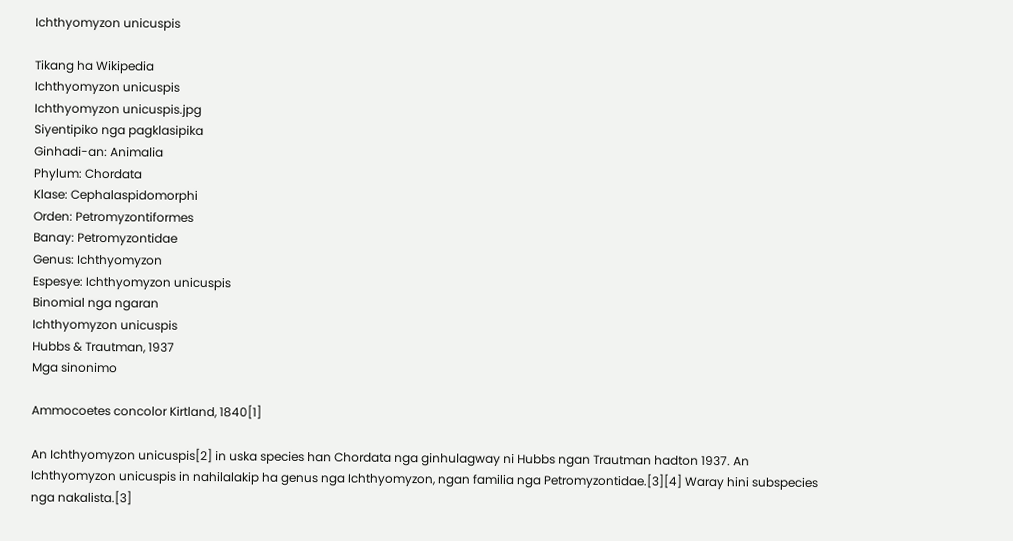Ichthyomyzon unicuspis

Tikang ha Wikipedia
Ichthyomyzon unicuspis
Ichthyomyzon unicuspis.jpg
Siyentipiko nga pagklasipika
Ginhadi-an: Animalia
Phylum: Chordata
Klase: Cephalaspidomorphi
Orden: Petromyzontiformes
Banay: Petromyzontidae
Genus: Ichthyomyzon
Espesye: Ichthyomyzon unicuspis
Binomial nga ngaran
Ichthyomyzon unicuspis
Hubbs & Trautman, 1937
Mga sinonimo

Ammocoetes concolor Kirtland, 1840[1]

An Ichthyomyzon unicuspis[2] in uska species han Chordata nga ginhulagway ni Hubbs ngan Trautman hadton 1937. An Ichthyomyzon unicuspis in nahilalakip ha genus nga Ichthyomyzon, ngan familia nga Petromyzontidae.[3][4] Waray hini subspecies nga nakalista.[3]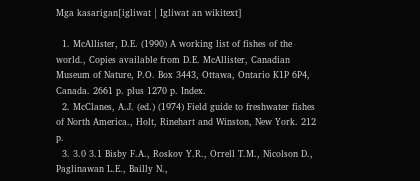Mga kasarigan[igliwat | Igliwat an wikitext]

  1. McAllister, D.E. (1990) A working list of fishes of the world., Copies available from D.E. McAllister, Canadian Museum of Nature, P.O. Box 3443, Ottawa, Ontario K1P 6P4, Canada. 2661 p. plus 1270 p. Index.
  2. McClanes, A.J. (ed.) (1974) Field guide to freshwater fishes of North America., Holt, Rinehart and Winston, New York. 212 p.
  3. 3.0 3.1 Bisby F.A., Roskov Y.R., Orrell T.M., Nicolson D., Paglinawan L.E., Bailly N.,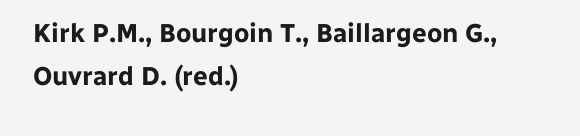Kirk P.M., Bourgoin T., Baillargeon G., Ouvrard D. (red.)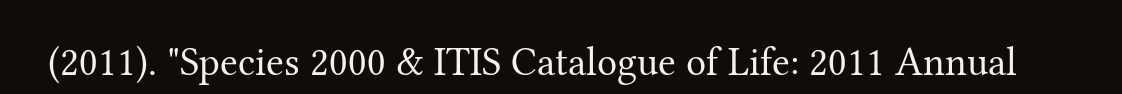(2011). "Species 2000 & ITIS Catalogue of Life: 2011 Annual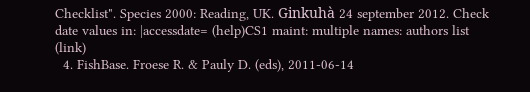Checklist". Species 2000: Reading, UK. Ginkuhà 24 september 2012. Check date values in: |accessdate= (help)CS1 maint: multiple names: authors list (link)
  4. FishBase. Froese R. & Pauly D. (eds), 2011-06-14